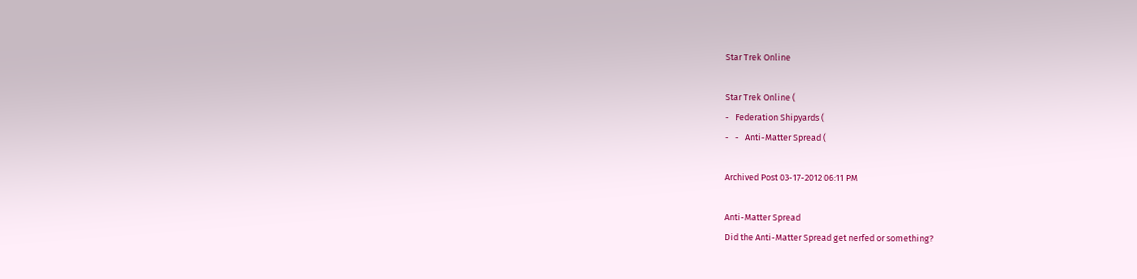Star Trek Online

Star Trek Online (
-   Federation Shipyards (
-   -   Anti-Matter Spread (

Archived Post 03-17-2012 06:11 PM

Anti-Matter Spread
Did the Anti-Matter Spread get nerfed or something?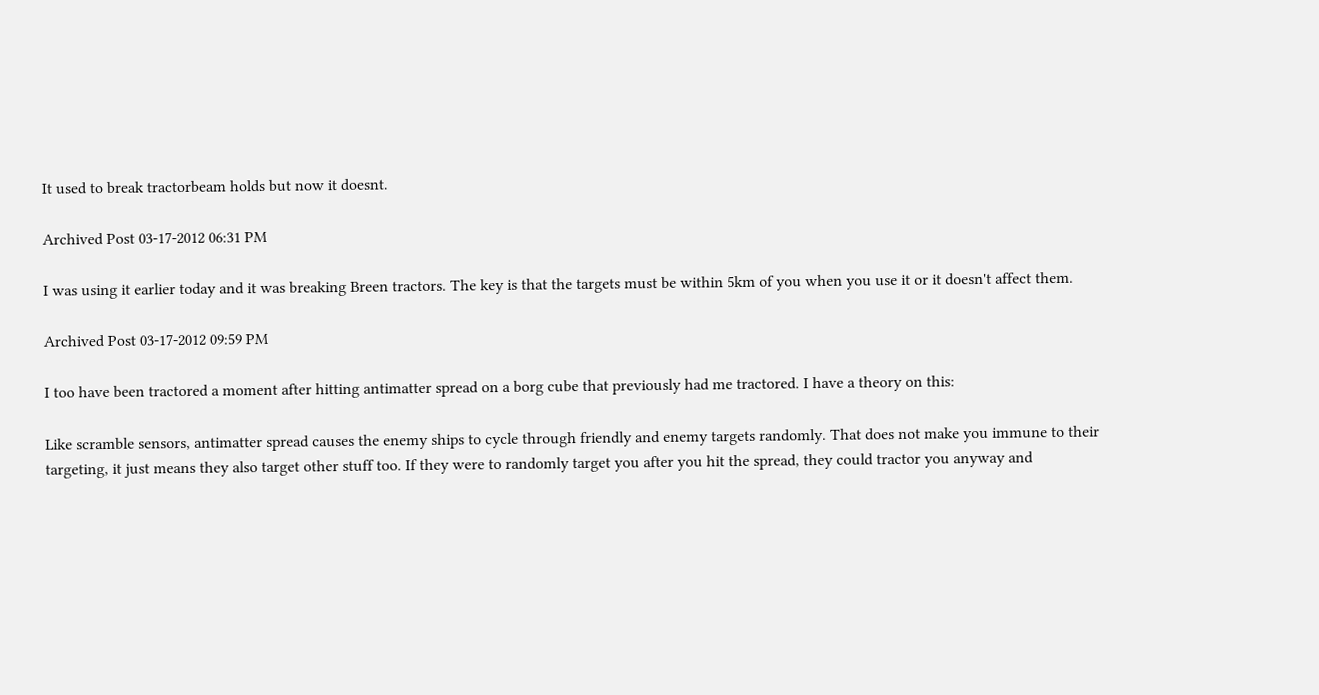It used to break tractorbeam holds but now it doesnt.

Archived Post 03-17-2012 06:31 PM

I was using it earlier today and it was breaking Breen tractors. The key is that the targets must be within 5km of you when you use it or it doesn't affect them.

Archived Post 03-17-2012 09:59 PM

I too have been tractored a moment after hitting antimatter spread on a borg cube that previously had me tractored. I have a theory on this:

Like scramble sensors, antimatter spread causes the enemy ships to cycle through friendly and enemy targets randomly. That does not make you immune to their targeting, it just means they also target other stuff too. If they were to randomly target you after you hit the spread, they could tractor you anyway and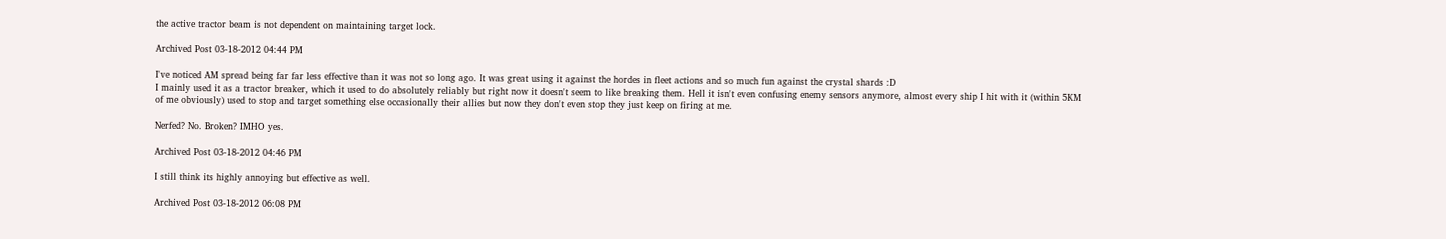the active tractor beam is not dependent on maintaining target lock.

Archived Post 03-18-2012 04:44 PM

I've noticed AM spread being far far less effective than it was not so long ago. It was great using it against the hordes in fleet actions and so much fun against the crystal shards :D
I mainly used it as a tractor breaker, which it used to do absolutely reliably but right now it doesn't seem to like breaking them. Hell it isn't even confusing enemy sensors anymore, almost every ship I hit with it (within 5KM of me obviously) used to stop and target something else occasionally their allies but now they don't even stop they just keep on firing at me.

Nerfed? No. Broken? IMHO yes.

Archived Post 03-18-2012 04:46 PM

I still think its highly annoying but effective as well.

Archived Post 03-18-2012 06:08 PM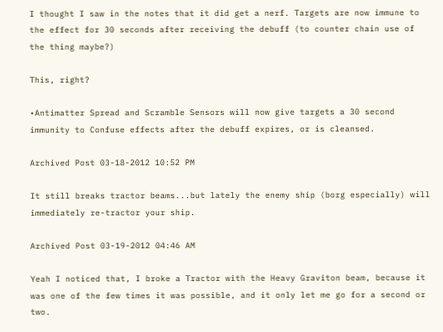I thought I saw in the notes that it did get a nerf. Targets are now immune to the effect for 30 seconds after receiving the debuff (to counter chain use of the thing maybe?)

This, right?

•Antimatter Spread and Scramble Sensors will now give targets a 30 second immunity to Confuse effects after the debuff expires, or is cleansed.

Archived Post 03-18-2012 10:52 PM

It still breaks tractor beams...but lately the enemy ship (borg especially) will immediately re-tractor your ship.

Archived Post 03-19-2012 04:46 AM

Yeah I noticed that, I broke a Tractor with the Heavy Graviton beam, because it was one of the few times it was possible, and it only let me go for a second or two.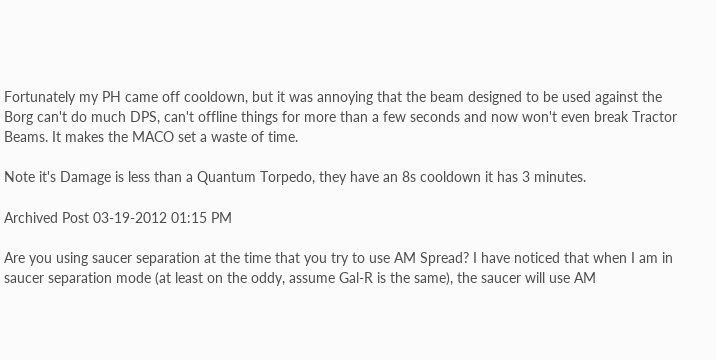Fortunately my PH came off cooldown, but it was annoying that the beam designed to be used against the Borg can't do much DPS, can't offline things for more than a few seconds and now won't even break Tractor Beams. It makes the MACO set a waste of time.

Note it's Damage is less than a Quantum Torpedo, they have an 8s cooldown it has 3 minutes.

Archived Post 03-19-2012 01:15 PM

Are you using saucer separation at the time that you try to use AM Spread? I have noticed that when I am in saucer separation mode (at least on the oddy, assume Gal-R is the same), the saucer will use AM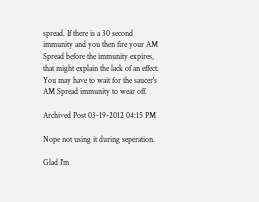spread. If there is a 30 second immunity and you then fire your AM Spread before the immunity expires, that might explain the lack of an effect. You may have to wait for the saucer's AM Spread immunity to wear off.

Archived Post 03-19-2012 04:15 PM

Nope not using it during seperation.

Glad I'm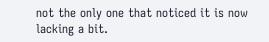not the only one that noticed it is now lacking a bit.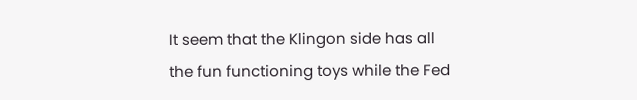It seem that the Klingon side has all the fun functioning toys while the Fed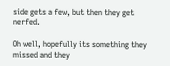side gets a few, but then they get nerfed.

Oh well, hopefully its something they missed and they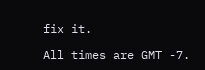fix it.

All times are GMT -7.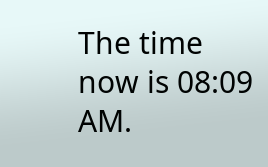The time now is 08:09 AM.